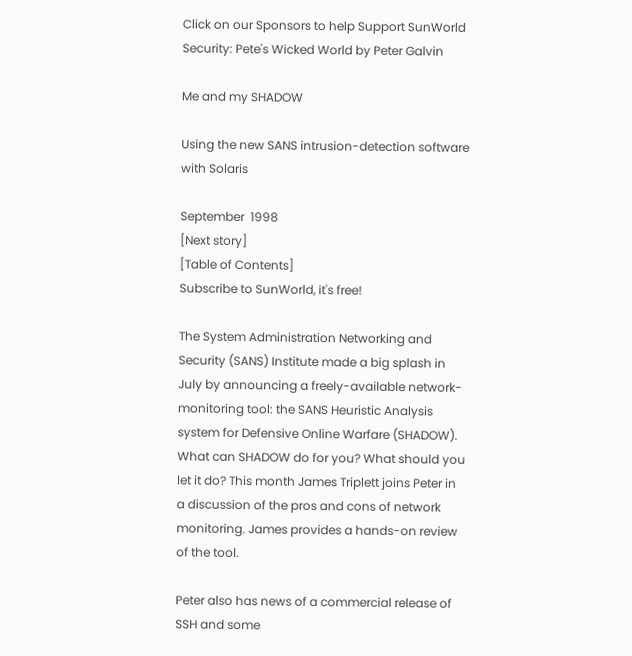Click on our Sponsors to help Support SunWorld
Security: Pete's Wicked World by Peter Galvin

Me and my SHADOW

Using the new SANS intrusion-detection software with Solaris

September  1998
[Next story]
[Table of Contents]
Subscribe to SunWorld, it's free!

The System Administration Networking and Security (SANS) Institute made a big splash in July by announcing a freely-available network-monitoring tool: the SANS Heuristic Analysis system for Defensive Online Warfare (SHADOW). What can SHADOW do for you? What should you let it do? This month James Triplett joins Peter in a discussion of the pros and cons of network monitoring. James provides a hands-on review of the tool.

Peter also has news of a commercial release of SSH and some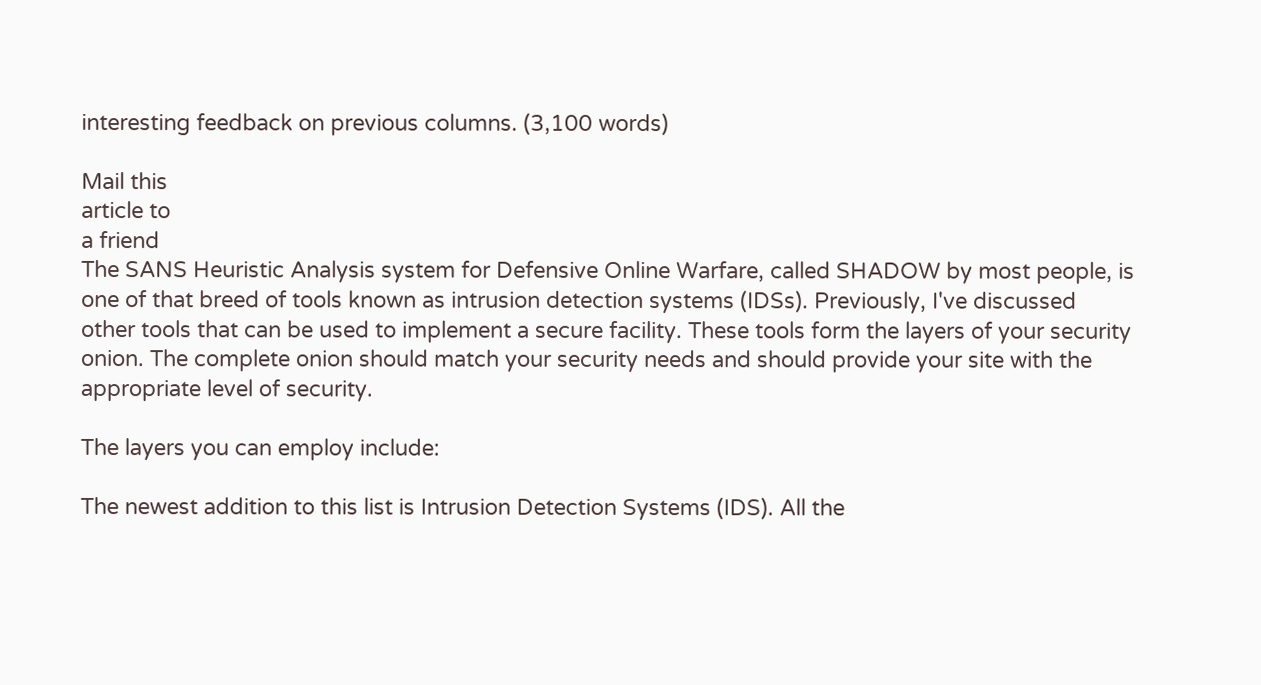interesting feedback on previous columns. (3,100 words)

Mail this
article to
a friend
The SANS Heuristic Analysis system for Defensive Online Warfare, called SHADOW by most people, is one of that breed of tools known as intrusion detection systems (IDSs). Previously, I've discussed other tools that can be used to implement a secure facility. These tools form the layers of your security onion. The complete onion should match your security needs and should provide your site with the appropriate level of security.

The layers you can employ include:

The newest addition to this list is Intrusion Detection Systems (IDS). All the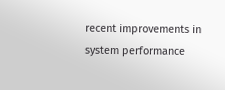recent improvements in system performance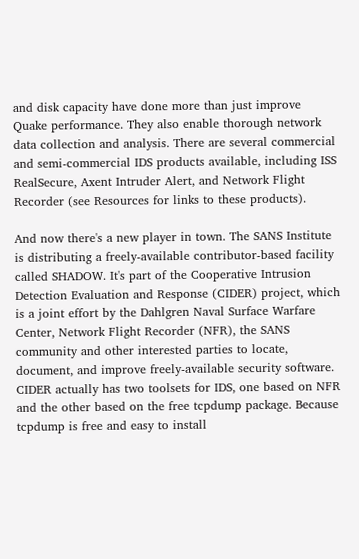and disk capacity have done more than just improve Quake performance. They also enable thorough network data collection and analysis. There are several commercial and semi-commercial IDS products available, including ISS RealSecure, Axent Intruder Alert, and Network Flight Recorder (see Resources for links to these products).

And now there's a new player in town. The SANS Institute is distributing a freely-available contributor-based facility called SHADOW. It's part of the Cooperative Intrusion Detection Evaluation and Response (CIDER) project, which is a joint effort by the Dahlgren Naval Surface Warfare Center, Network Flight Recorder (NFR), the SANS community and other interested parties to locate, document, and improve freely-available security software. CIDER actually has two toolsets for IDS, one based on NFR and the other based on the free tcpdump package. Because tcpdump is free and easy to install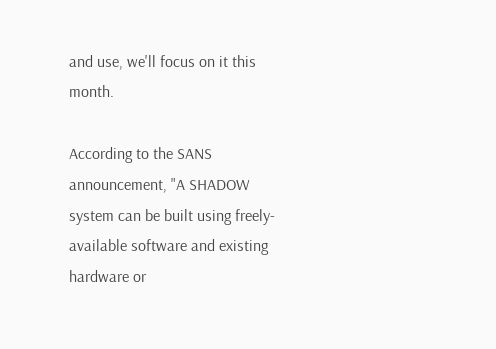and use, we'll focus on it this month.

According to the SANS announcement, "A SHADOW system can be built using freely-available software and existing hardware or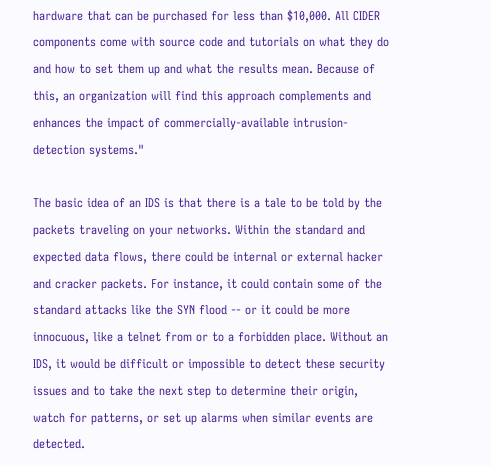hardware that can be purchased for less than $10,000. All CIDER components come with source code and tutorials on what they do and how to set them up and what the results mean. Because of this, an organization will find this approach complements and enhances the impact of commercially-available intrusion-detection systems."

The basic idea of an IDS is that there is a tale to be told by the packets traveling on your networks. Within the standard and expected data flows, there could be internal or external hacker and cracker packets. For instance, it could contain some of the standard attacks like the SYN flood -- or it could be more innocuous, like a telnet from or to a forbidden place. Without an IDS, it would be difficult or impossible to detect these security issues and to take the next step to determine their origin, watch for patterns, or set up alarms when similar events are detected.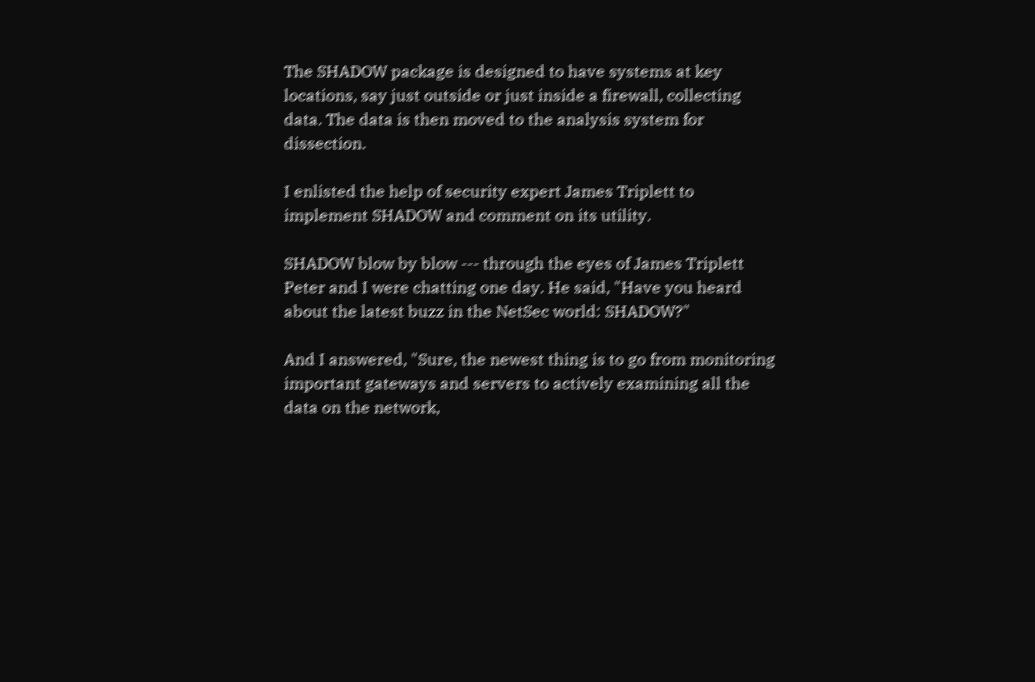The SHADOW package is designed to have systems at key locations, say just outside or just inside a firewall, collecting data. The data is then moved to the analysis system for dissection.

I enlisted the help of security expert James Triplett to implement SHADOW and comment on its utility.

SHADOW blow by blow --- through the eyes of James Triplett
Peter and I were chatting one day. He said, "Have you heard about the latest buzz in the NetSec world: SHADOW?"

And I answered, "Sure, the newest thing is to go from monitoring important gateways and servers to actively examining all the data on the network,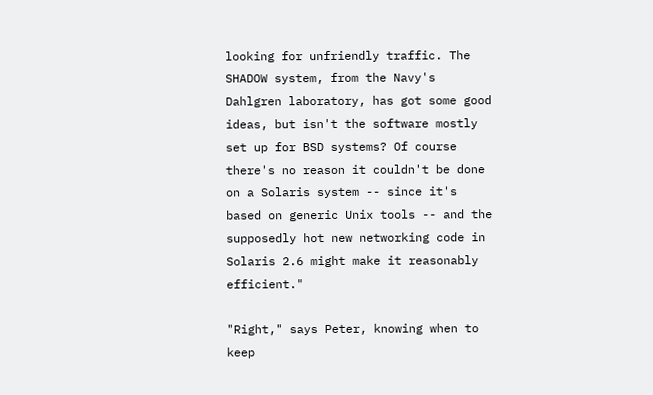looking for unfriendly traffic. The SHADOW system, from the Navy's Dahlgren laboratory, has got some good ideas, but isn't the software mostly set up for BSD systems? Of course there's no reason it couldn't be done on a Solaris system -- since it's based on generic Unix tools -- and the supposedly hot new networking code in Solaris 2.6 might make it reasonably efficient."

"Right," says Peter, knowing when to keep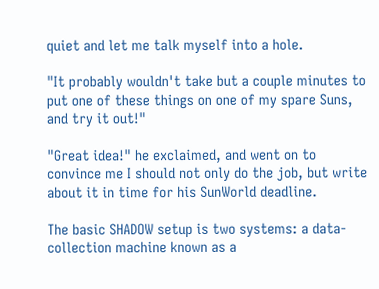quiet and let me talk myself into a hole.

"It probably wouldn't take but a couple minutes to put one of these things on one of my spare Suns, and try it out!"

"Great idea!" he exclaimed, and went on to convince me I should not only do the job, but write about it in time for his SunWorld deadline.

The basic SHADOW setup is two systems: a data-collection machine known as a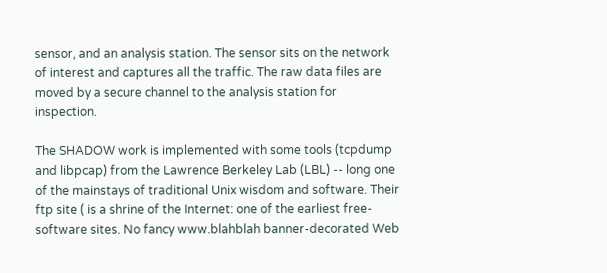sensor, and an analysis station. The sensor sits on the network of interest and captures all the traffic. The raw data files are moved by a secure channel to the analysis station for inspection.

The SHADOW work is implemented with some tools (tcpdump and libpcap) from the Lawrence Berkeley Lab (LBL) -- long one of the mainstays of traditional Unix wisdom and software. Their ftp site ( is a shrine of the Internet: one of the earliest free-software sites. No fancy www.blahblah banner-decorated Web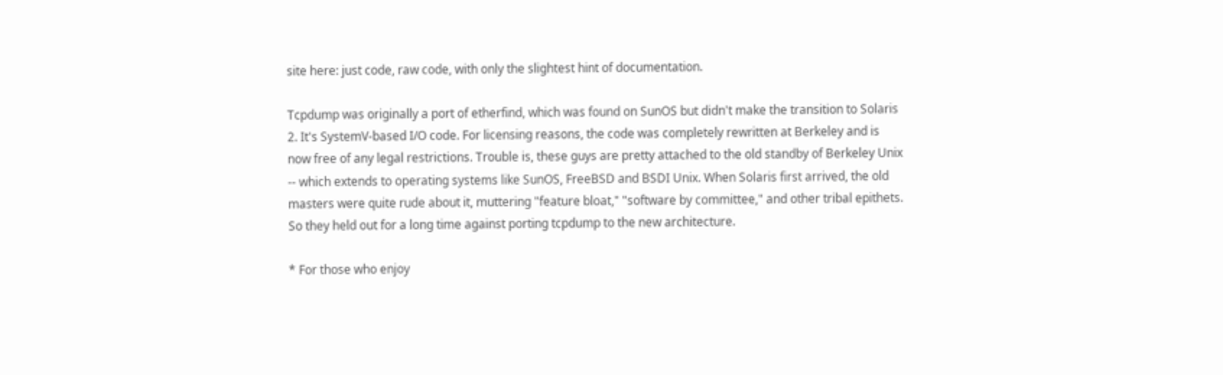site here: just code, raw code, with only the slightest hint of documentation.

Tcpdump was originally a port of etherfind, which was found on SunOS but didn't make the transition to Solaris 2. It's SystemV-based I/O code. For licensing reasons, the code was completely rewritten at Berkeley and is now free of any legal restrictions. Trouble is, these guys are pretty attached to the old standby of Berkeley Unix -- which extends to operating systems like SunOS, FreeBSD and BSDI Unix. When Solaris first arrived, the old masters were quite rude about it, muttering "feature bloat," "software by committee," and other tribal epithets. So they held out for a long time against porting tcpdump to the new architecture.

* For those who enjoy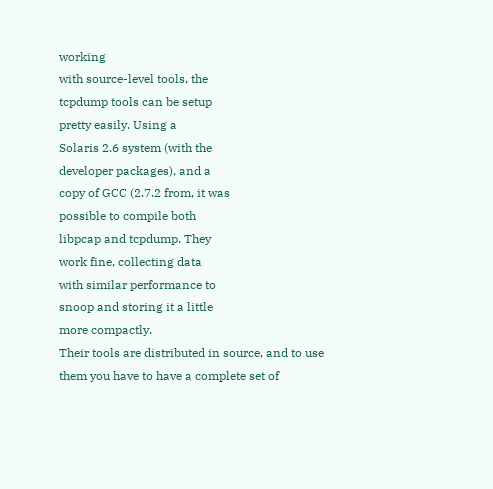working
with source-level tools, the
tcpdump tools can be setup
pretty easily. Using a
Solaris 2.6 system (with the
developer packages), and a
copy of GCC (2.7.2 from, it was
possible to compile both
libpcap and tcpdump. They
work fine, collecting data
with similar performance to
snoop and storing it a little
more compactly.
Their tools are distributed in source, and to use them you have to have a complete set of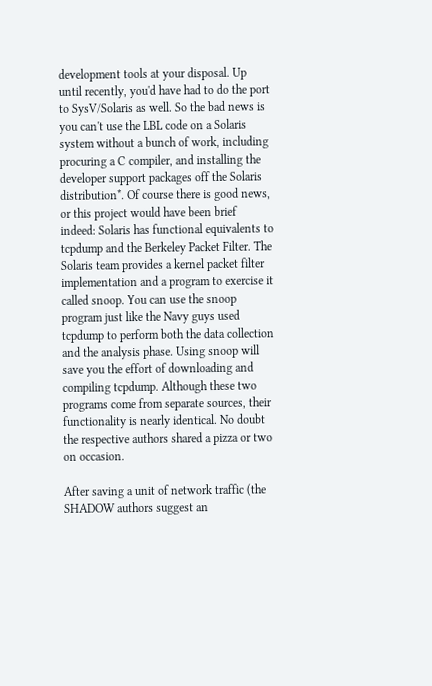development tools at your disposal. Up until recently, you'd have had to do the port to SysV/Solaris as well. So the bad news is you can't use the LBL code on a Solaris system without a bunch of work, including procuring a C compiler, and installing the developer support packages off the Solaris distribution*. Of course there is good news, or this project would have been brief indeed: Solaris has functional equivalents to tcpdump and the Berkeley Packet Filter. The Solaris team provides a kernel packet filter implementation and a program to exercise it called snoop. You can use the snoop program just like the Navy guys used tcpdump to perform both the data collection and the analysis phase. Using snoop will save you the effort of downloading and compiling tcpdump. Although these two programs come from separate sources, their functionality is nearly identical. No doubt the respective authors shared a pizza or two on occasion.

After saving a unit of network traffic (the SHADOW authors suggest an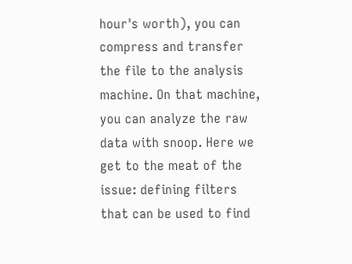hour's worth), you can compress and transfer the file to the analysis machine. On that machine, you can analyze the raw data with snoop. Here we get to the meat of the issue: defining filters that can be used to find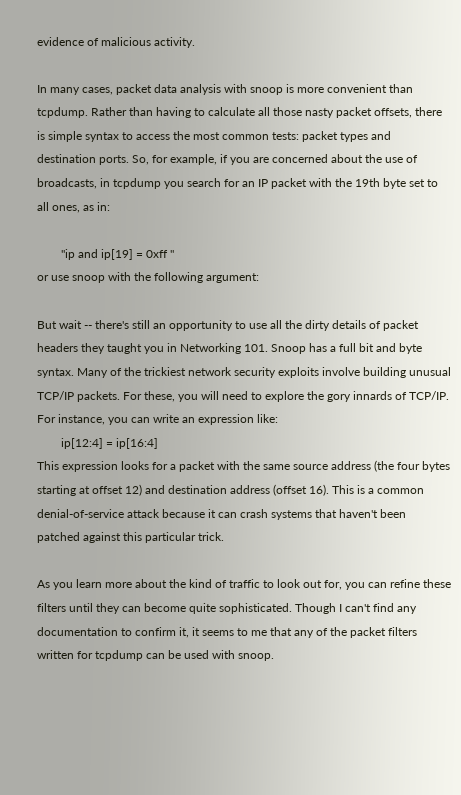evidence of malicious activity.

In many cases, packet data analysis with snoop is more convenient than tcpdump. Rather than having to calculate all those nasty packet offsets, there is simple syntax to access the most common tests: packet types and destination ports. So, for example, if you are concerned about the use of broadcasts, in tcpdump you search for an IP packet with the 19th byte set to all ones, as in:

        "ip and ip[19] = 0xff "
or use snoop with the following argument:

But wait -- there's still an opportunity to use all the dirty details of packet headers they taught you in Networking 101. Snoop has a full bit and byte syntax. Many of the trickiest network security exploits involve building unusual TCP/IP packets. For these, you will need to explore the gory innards of TCP/IP. For instance, you can write an expression like:
        ip[12:4] = ip[16:4]
This expression looks for a packet with the same source address (the four bytes starting at offset 12) and destination address (offset 16). This is a common denial-of-service attack because it can crash systems that haven't been patched against this particular trick.

As you learn more about the kind of traffic to look out for, you can refine these filters until they can become quite sophisticated. Though I can't find any documentation to confirm it, it seems to me that any of the packet filters written for tcpdump can be used with snoop.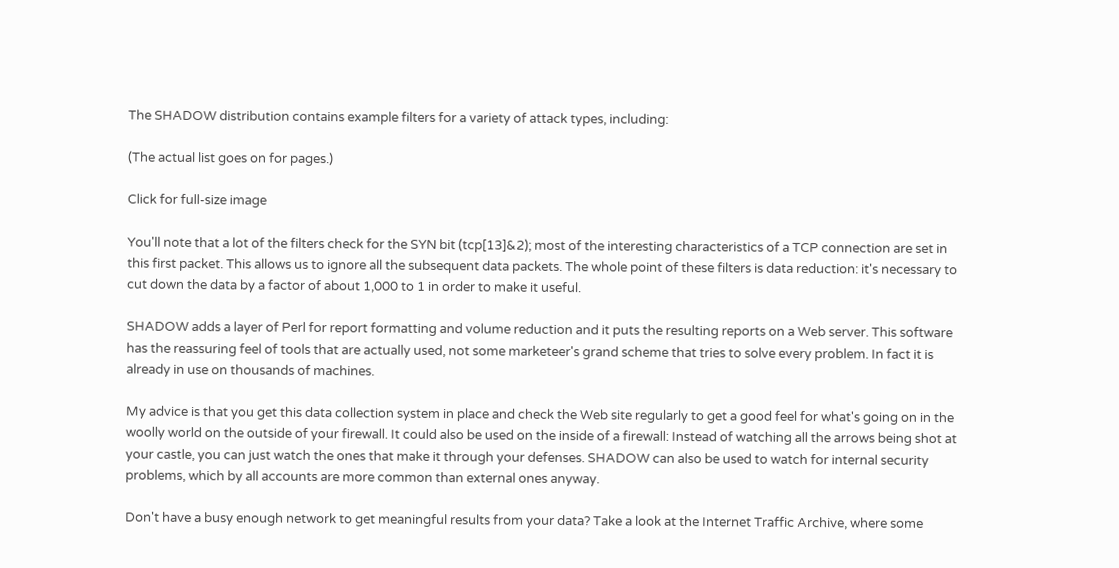The SHADOW distribution contains example filters for a variety of attack types, including:

(The actual list goes on for pages.)

Click for full-size image

You'll note that a lot of the filters check for the SYN bit (tcp[13]&2); most of the interesting characteristics of a TCP connection are set in this first packet. This allows us to ignore all the subsequent data packets. The whole point of these filters is data reduction: it's necessary to cut down the data by a factor of about 1,000 to 1 in order to make it useful.

SHADOW adds a layer of Perl for report formatting and volume reduction and it puts the resulting reports on a Web server. This software has the reassuring feel of tools that are actually used, not some marketeer's grand scheme that tries to solve every problem. In fact it is already in use on thousands of machines.

My advice is that you get this data collection system in place and check the Web site regularly to get a good feel for what's going on in the woolly world on the outside of your firewall. It could also be used on the inside of a firewall: Instead of watching all the arrows being shot at your castle, you can just watch the ones that make it through your defenses. SHADOW can also be used to watch for internal security problems, which by all accounts are more common than external ones anyway.

Don't have a busy enough network to get meaningful results from your data? Take a look at the Internet Traffic Archive, where some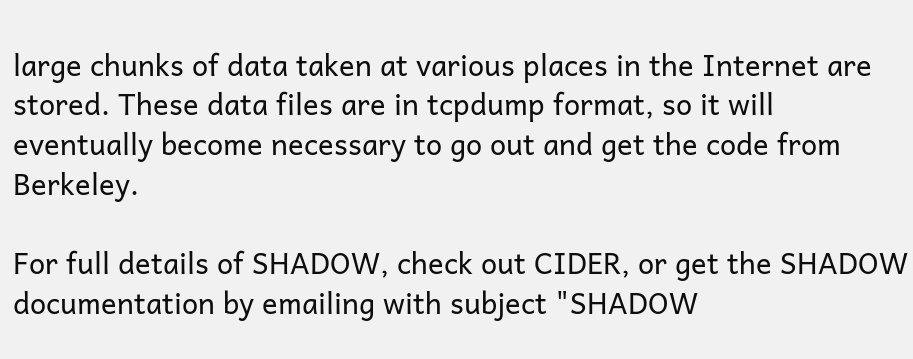large chunks of data taken at various places in the Internet are stored. These data files are in tcpdump format, so it will eventually become necessary to go out and get the code from Berkeley.

For full details of SHADOW, check out CIDER, or get the SHADOW documentation by emailing with subject "SHADOW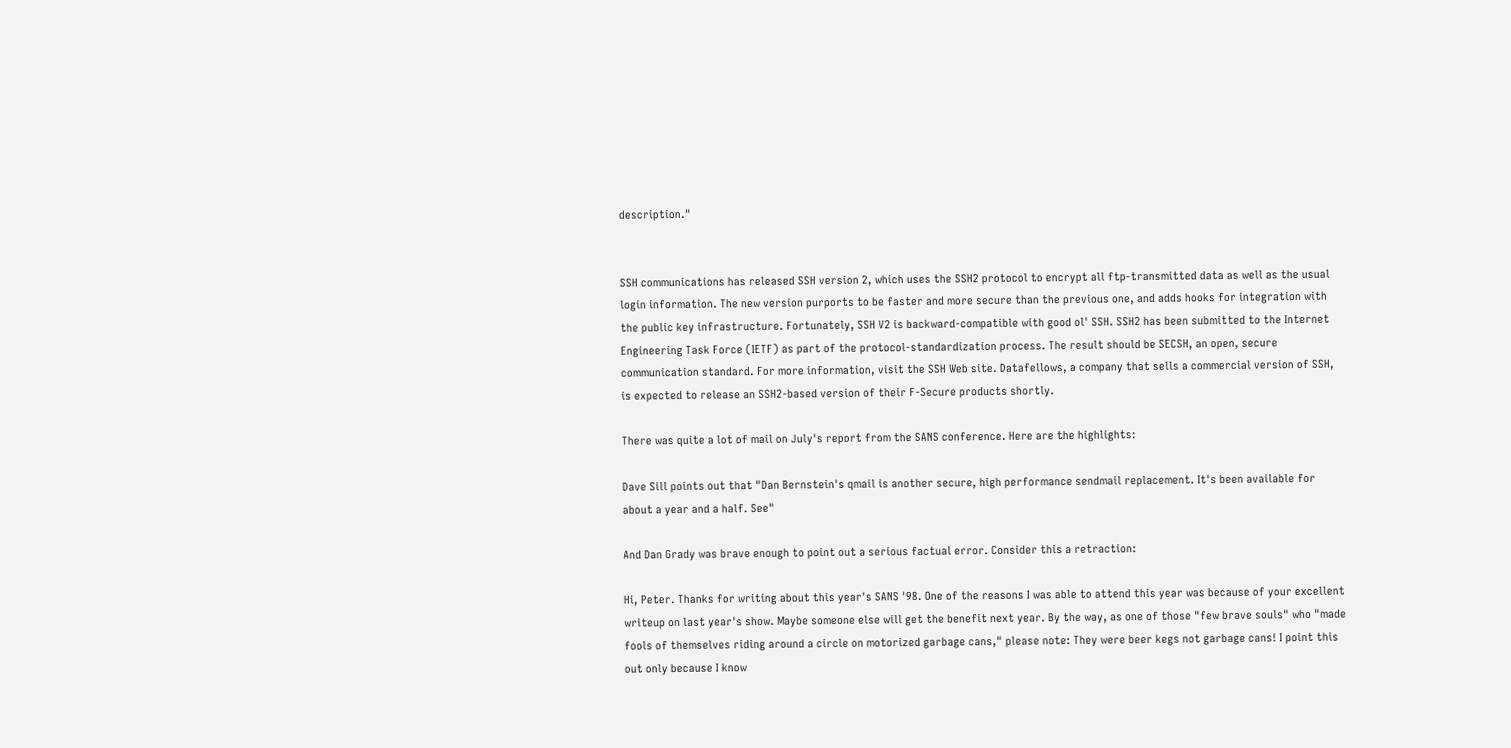description."


SSH communications has released SSH version 2, which uses the SSH2 protocol to encrypt all ftp-transmitted data as well as the usual login information. The new version purports to be faster and more secure than the previous one, and adds hooks for integration with the public key infrastructure. Fortunately, SSH V2 is backward-compatible with good ol' SSH. SSH2 has been submitted to the Internet Engineering Task Force (IETF) as part of the protocol-standardization process. The result should be SECSH, an open, secure communication standard. For more information, visit the SSH Web site. Datafellows, a company that sells a commercial version of SSH, is expected to release an SSH2-based version of their F-Secure products shortly.

There was quite a lot of mail on July's report from the SANS conference. Here are the highlights:

Dave Sill points out that "Dan Bernstein's qmail is another secure, high performance sendmail replacement. It's been available for about a year and a half. See"

And Dan Grady was brave enough to point out a serious factual error. Consider this a retraction:

Hi, Peter. Thanks for writing about this year's SANS '98. One of the reasons I was able to attend this year was because of your excellent writeup on last year's show. Maybe someone else will get the benefit next year. By the way, as one of those "few brave souls" who "made fools of themselves riding around a circle on motorized garbage cans," please note: They were beer kegs not garbage cans! I point this out only because I know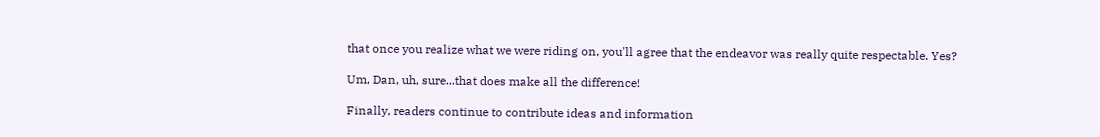that once you realize what we were riding on, you'll agree that the endeavor was really quite respectable. Yes?

Um, Dan, uh, sure...that does make all the difference!

Finally, readers continue to contribute ideas and information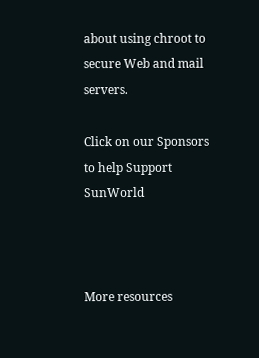about using chroot to secure Web and mail servers.

Click on our Sponsors to help Support SunWorld



More resources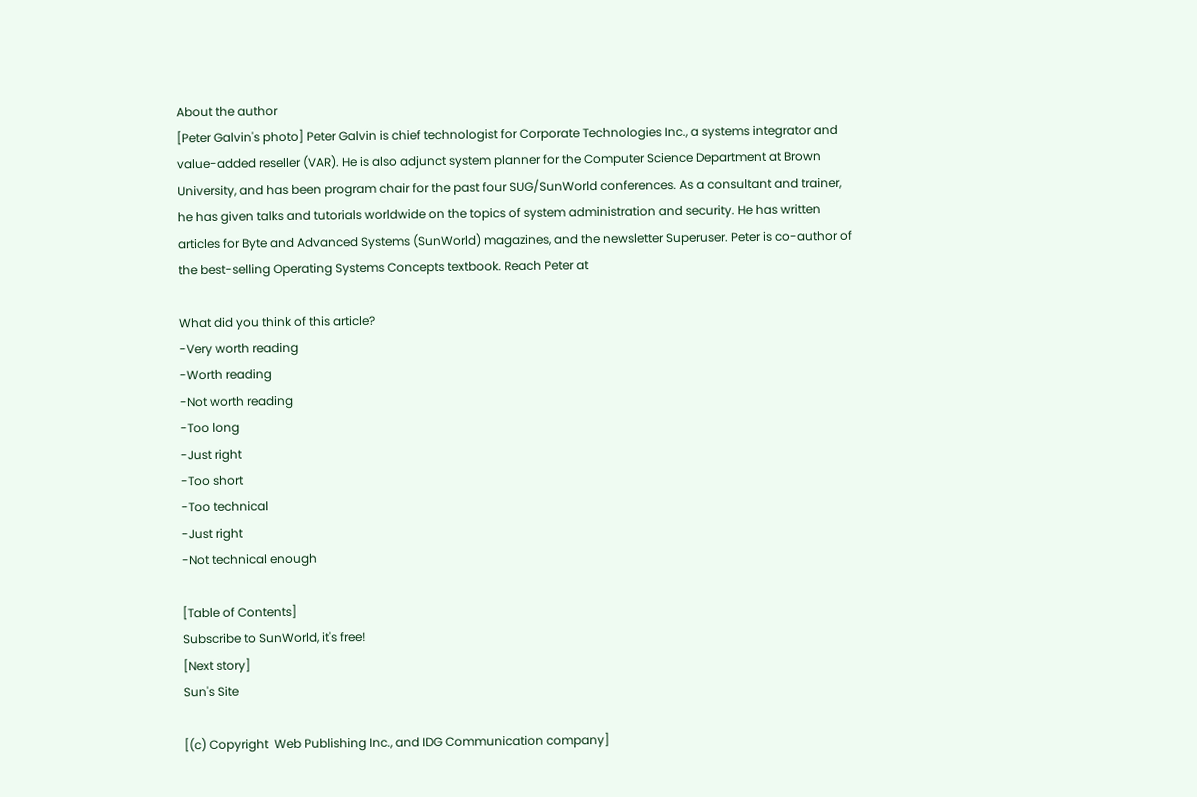About the author
[Peter Galvin's photo] Peter Galvin is chief technologist for Corporate Technologies Inc., a systems integrator and value-added reseller (VAR). He is also adjunct system planner for the Computer Science Department at Brown University, and has been program chair for the past four SUG/SunWorld conferences. As a consultant and trainer, he has given talks and tutorials worldwide on the topics of system administration and security. He has written articles for Byte and Advanced Systems (SunWorld) magazines, and the newsletter Superuser. Peter is co-author of the best-selling Operating Systems Concepts textbook. Reach Peter at

What did you think of this article?
-Very worth reading
-Worth reading
-Not worth reading
-Too long
-Just right
-Too short
-Too technical
-Just right
-Not technical enough

[Table of Contents]
Subscribe to SunWorld, it's free!
[Next story]
Sun's Site

[(c) Copyright  Web Publishing Inc., and IDG Communication company]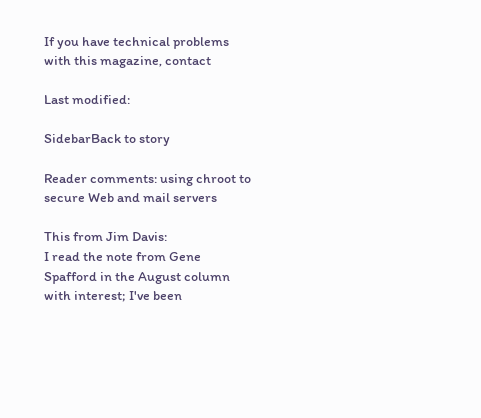If you have technical problems with this magazine, contact

Last modified:

SidebarBack to story

Reader comments: using chroot to secure Web and mail servers

This from Jim Davis:
I read the note from Gene Spafford in the August column with interest; I've been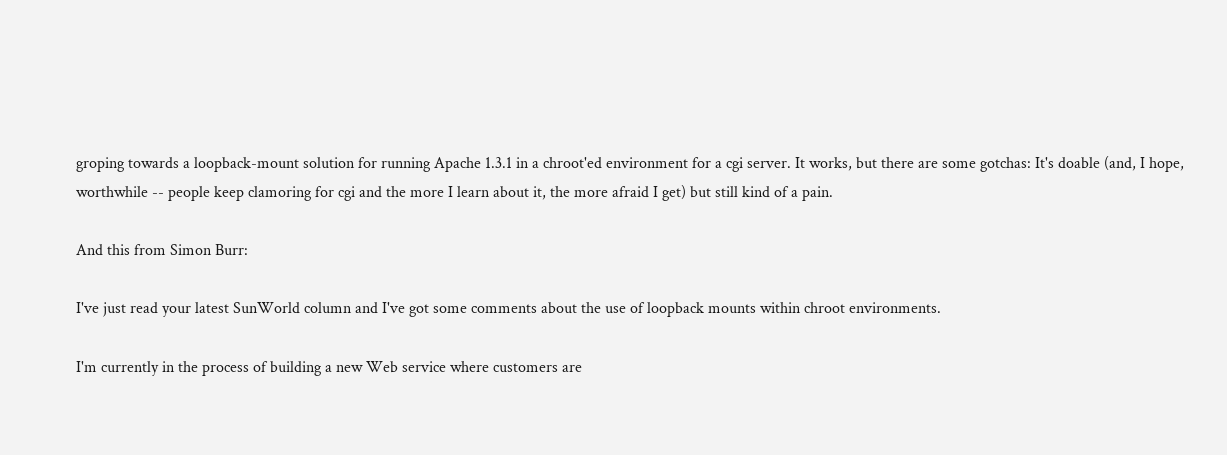groping towards a loopback-mount solution for running Apache 1.3.1 in a chroot'ed environment for a cgi server. It works, but there are some gotchas: It's doable (and, I hope, worthwhile -- people keep clamoring for cgi and the more I learn about it, the more afraid I get) but still kind of a pain.

And this from Simon Burr:

I've just read your latest SunWorld column and I've got some comments about the use of loopback mounts within chroot environments.

I'm currently in the process of building a new Web service where customers are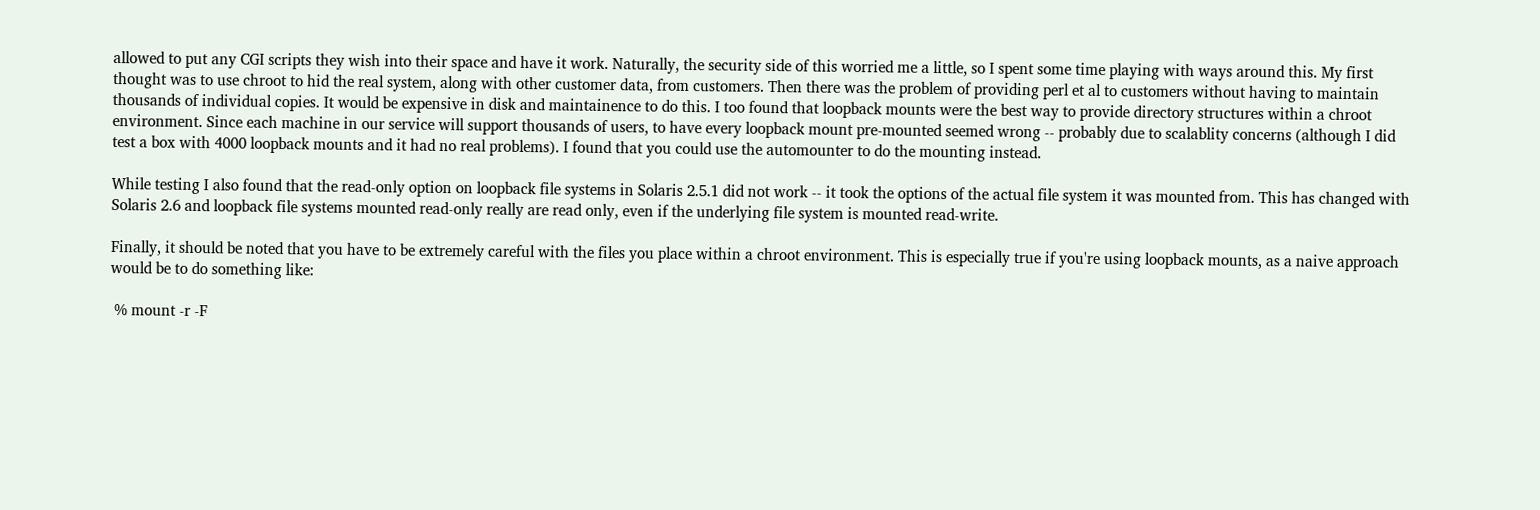allowed to put any CGI scripts they wish into their space and have it work. Naturally, the security side of this worried me a little, so I spent some time playing with ways around this. My first thought was to use chroot to hid the real system, along with other customer data, from customers. Then there was the problem of providing perl et al to customers without having to maintain thousands of individual copies. It would be expensive in disk and maintainence to do this. I too found that loopback mounts were the best way to provide directory structures within a chroot environment. Since each machine in our service will support thousands of users, to have every loopback mount pre-mounted seemed wrong -- probably due to scalablity concerns (although I did test a box with 4000 loopback mounts and it had no real problems). I found that you could use the automounter to do the mounting instead.

While testing I also found that the read-only option on loopback file systems in Solaris 2.5.1 did not work -- it took the options of the actual file system it was mounted from. This has changed with Solaris 2.6 and loopback file systems mounted read-only really are read only, even if the underlying file system is mounted read-write.

Finally, it should be noted that you have to be extremely careful with the files you place within a chroot environment. This is especially true if you're using loopback mounts, as a naive approach would be to do something like:

 % mount -r -F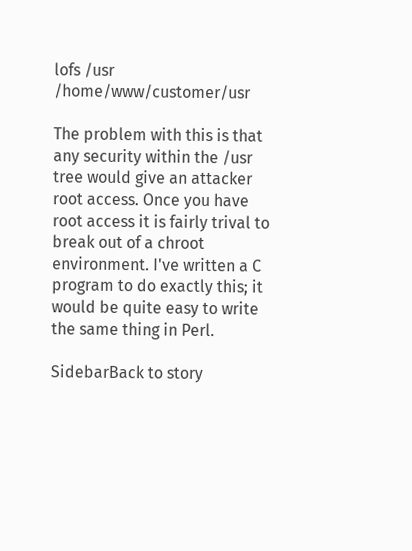lofs /usr /home/www/customer/usr

The problem with this is that any security within the /usr tree would give an attacker root access. Once you have root access it is fairly trival to break out of a chroot environment. I've written a C program to do exactly this; it would be quite easy to write the same thing in Perl.

SidebarBack to story